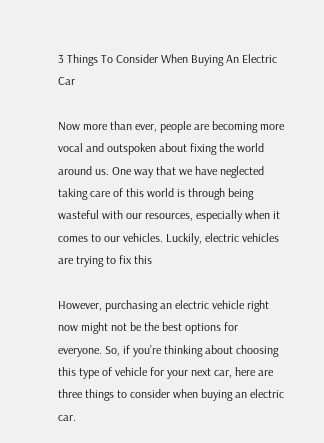3 Things To Consider When Buying An Electric Car

Now more than ever, people are becoming more vocal and outspoken about fixing the world around us. One way that we have neglected taking care of this world is through being wasteful with our resources, especially when it comes to our vehicles. Luckily, electric vehicles are trying to fix this

However, purchasing an electric vehicle right now might not be the best options for everyone. So, if you’re thinking about choosing this type of vehicle for your next car, here are three things to consider when buying an electric car.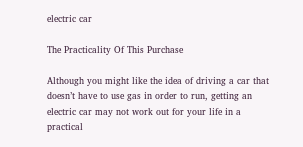electric car

The Practicality Of This Purchase

Although you might like the idea of driving a car that doesn’t have to use gas in order to run, getting an electric car may not work out for your life in a practical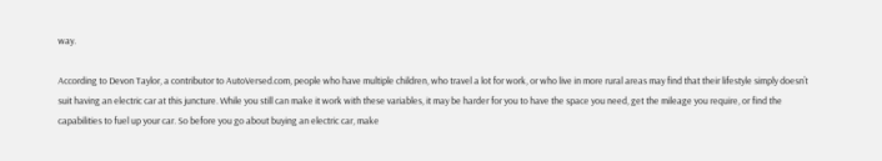way.

According to Devon Taylor, a contributor to AutoVersed.com, people who have multiple children, who travel a lot for work, or who live in more rural areas may find that their lifestyle simply doesn’t suit having an electric car at this juncture. While you still can make it work with these variables, it may be harder for you to have the space you need, get the mileage you require, or find the capabilities to fuel up your car. So before you go about buying an electric car, make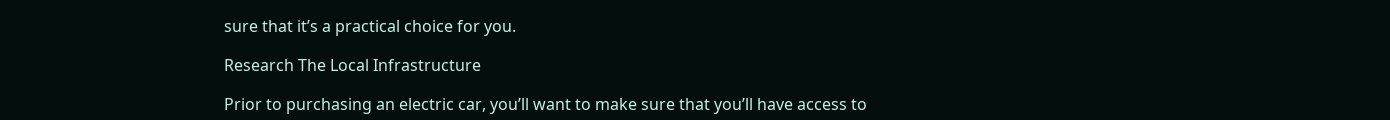sure that it’s a practical choice for you.

Research The Local Infrastructure

Prior to purchasing an electric car, you’ll want to make sure that you’ll have access to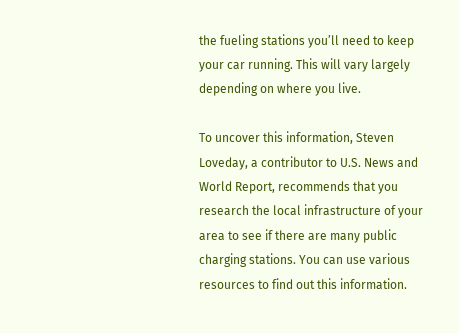the fueling stations you’ll need to keep your car running. This will vary largely depending on where you live.

To uncover this information, Steven Loveday, a contributor to U.S. News and World Report, recommends that you research the local infrastructure of your area to see if there are many public charging stations. You can use various resources to find out this information.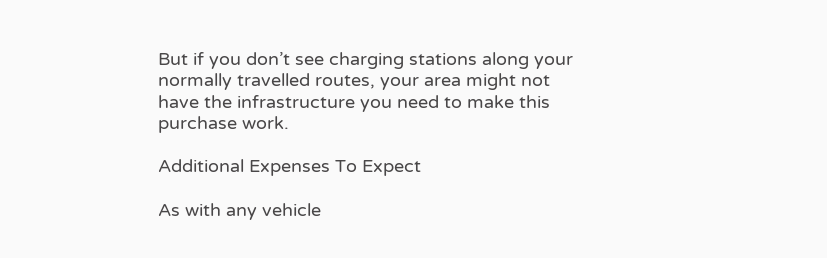But if you don’t see charging stations along your normally travelled routes, your area might not have the infrastructure you need to make this purchase work.

Additional Expenses To Expect

As with any vehicle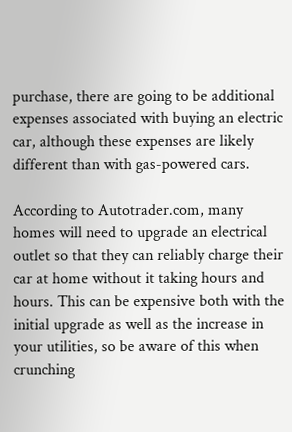purchase, there are going to be additional expenses associated with buying an electric car, although these expenses are likely different than with gas-powered cars.

According to Autotrader.com, many homes will need to upgrade an electrical outlet so that they can reliably charge their car at home without it taking hours and hours. This can be expensive both with the initial upgrade as well as the increase in your utilities, so be aware of this when crunching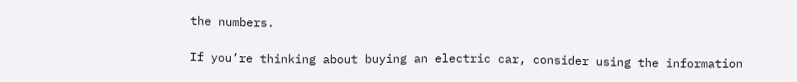the numbers.

If you’re thinking about buying an electric car, consider using the information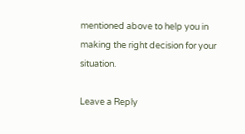mentioned above to help you in making the right decision for your situation.

Leave a Reply